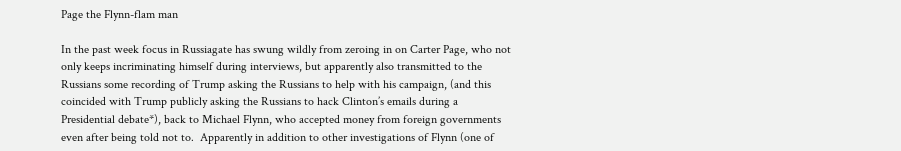Page the Flynn-flam man

In the past week focus in Russiagate has swung wildly from zeroing in on Carter Page, who not only keeps incriminating himself during interviews, but apparently also transmitted to the Russians some recording of Trump asking the Russians to help with his campaign, (and this coincided with Trump publicly asking the Russians to hack Clinton’s emails during a Presidential debate*), back to Michael Flynn, who accepted money from foreign governments even after being told not to.  Apparently in addition to other investigations of Flynn (one of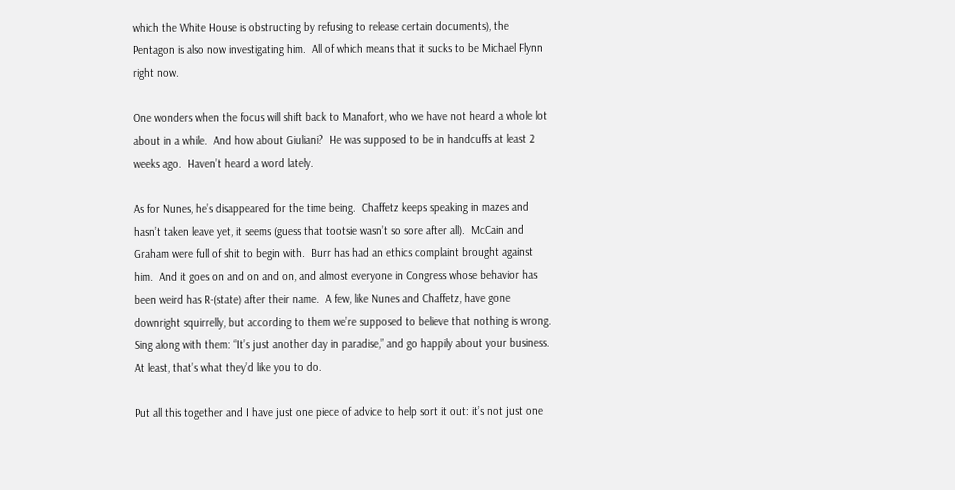which the White House is obstructing by refusing to release certain documents), the Pentagon is also now investigating him.  All of which means that it sucks to be Michael Flynn right now.

One wonders when the focus will shift back to Manafort, who we have not heard a whole lot about in a while.  And how about Giuliani?  He was supposed to be in handcuffs at least 2 weeks ago.  Haven’t heard a word lately.

As for Nunes, he’s disappeared for the time being.  Chaffetz keeps speaking in mazes and hasn’t taken leave yet, it seems (guess that tootsie wasn’t so sore after all).  McCain and Graham were full of shit to begin with.  Burr has had an ethics complaint brought against him.  And it goes on and on and on, and almost everyone in Congress whose behavior has been weird has R-(state) after their name.  A few, like Nunes and Chaffetz, have gone downright squirrelly, but according to them we’re supposed to believe that nothing is wrong.  Sing along with them: “It’s just another day in paradise,” and go happily about your business.  At least, that’s what they’d like you to do.

Put all this together and I have just one piece of advice to help sort it out: it’s not just one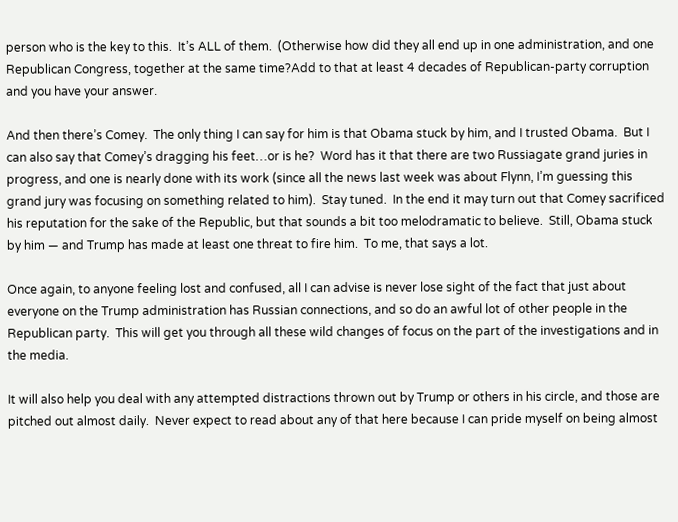person who is the key to this.  It’s ALL of them.  (Otherwise how did they all end up in one administration, and one Republican Congress, together at the same time?Add to that at least 4 decades of Republican-party corruption and you have your answer.

And then there’s Comey.  The only thing I can say for him is that Obama stuck by him, and I trusted Obama.  But I can also say that Comey’s dragging his feet…or is he?  Word has it that there are two Russiagate grand juries in progress, and one is nearly done with its work (since all the news last week was about Flynn, I’m guessing this grand jury was focusing on something related to him).  Stay tuned.  In the end it may turn out that Comey sacrificed his reputation for the sake of the Republic, but that sounds a bit too melodramatic to believe.  Still, Obama stuck by him — and Trump has made at least one threat to fire him.  To me, that says a lot.

Once again, to anyone feeling lost and confused, all I can advise is never lose sight of the fact that just about everyone on the Trump administration has Russian connections, and so do an awful lot of other people in the Republican party.  This will get you through all these wild changes of focus on the part of the investigations and in the media.

It will also help you deal with any attempted distractions thrown out by Trump or others in his circle, and those are pitched out almost daily.  Never expect to read about any of that here because I can pride myself on being almost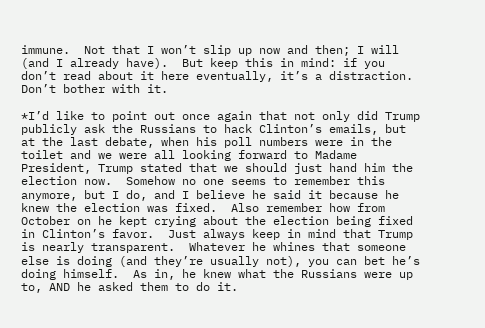immune.  Not that I won’t slip up now and then; I will (and I already have).  But keep this in mind: if you don’t read about it here eventually, it’s a distraction.  Don’t bother with it.

*I’d like to point out once again that not only did Trump publicly ask the Russians to hack Clinton’s emails, but at the last debate, when his poll numbers were in the toilet and we were all looking forward to Madame President, Trump stated that we should just hand him the election now.  Somehow no one seems to remember this anymore, but I do, and I believe he said it because he knew the election was fixed.  Also remember how from October on he kept crying about the election being fixed in Clinton’s favor.  Just always keep in mind that Trump is nearly transparent.  Whatever he whines that someone else is doing (and they’re usually not), you can bet he’s doing himself.  As in, he knew what the Russians were up to, AND he asked them to do it.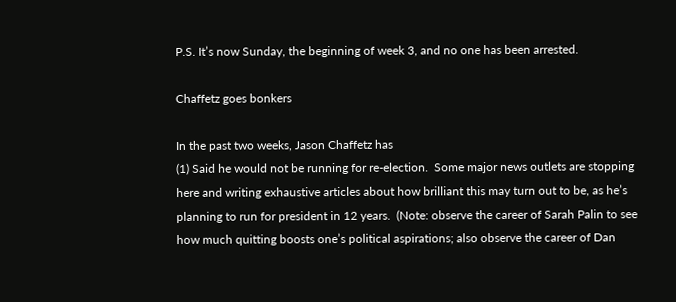P.S. It’s now Sunday, the beginning of week 3, and no one has been arrested.

Chaffetz goes bonkers

In the past two weeks, Jason Chaffetz has
(1) Said he would not be running for re-election.  Some major news outlets are stopping here and writing exhaustive articles about how brilliant this may turn out to be, as he’s planning to run for president in 12 years.  (Note: observe the career of Sarah Palin to see how much quitting boosts one’s political aspirations; also observe the career of Dan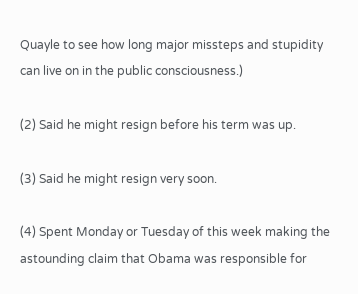Quayle to see how long major missteps and stupidity can live on in the public consciousness.)

(2) Said he might resign before his term was up.

(3) Said he might resign very soon.

(4) Spent Monday or Tuesday of this week making the astounding claim that Obama was responsible for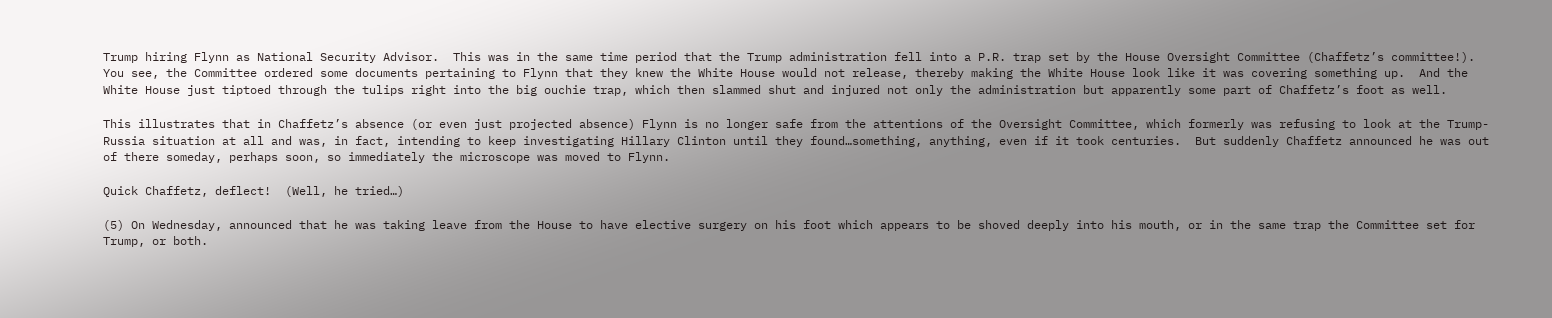Trump hiring Flynn as National Security Advisor.  This was in the same time period that the Trump administration fell into a P.R. trap set by the House Oversight Committee (Chaffetz’s committee!).  You see, the Committee ordered some documents pertaining to Flynn that they knew the White House would not release, thereby making the White House look like it was covering something up.  And the White House just tiptoed through the tulips right into the big ouchie trap, which then slammed shut and injured not only the administration but apparently some part of Chaffetz’s foot as well.

This illustrates that in Chaffetz’s absence (or even just projected absence) Flynn is no longer safe from the attentions of the Oversight Committee, which formerly was refusing to look at the Trump-Russia situation at all and was, in fact, intending to keep investigating Hillary Clinton until they found…something, anything, even if it took centuries.  But suddenly Chaffetz announced he was out of there someday, perhaps soon, so immediately the microscope was moved to Flynn.

Quick Chaffetz, deflect!  (Well, he tried…)

(5) On Wednesday, announced that he was taking leave from the House to have elective surgery on his foot which appears to be shoved deeply into his mouth, or in the same trap the Committee set for Trump, or both.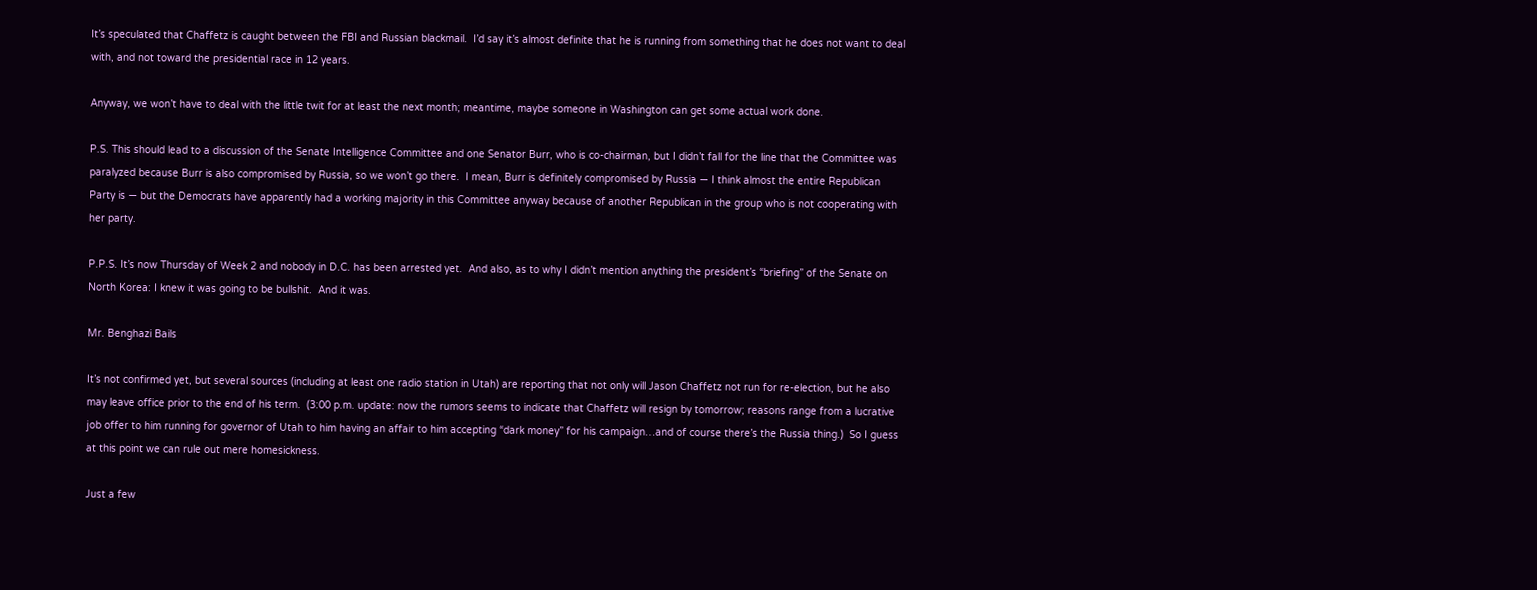It’s speculated that Chaffetz is caught between the FBI and Russian blackmail.  I’d say it’s almost definite that he is running from something that he does not want to deal with, and not toward the presidential race in 12 years.

Anyway, we won’t have to deal with the little twit for at least the next month; meantime, maybe someone in Washington can get some actual work done.

P.S. This should lead to a discussion of the Senate Intelligence Committee and one Senator Burr, who is co-chairman, but I didn’t fall for the line that the Committee was paralyzed because Burr is also compromised by Russia, so we won’t go there.  I mean, Burr is definitely compromised by Russia — I think almost the entire Republican Party is — but the Democrats have apparently had a working majority in this Committee anyway because of another Republican in the group who is not cooperating with her party.

P.P.S. It’s now Thursday of Week 2 and nobody in D.C. has been arrested yet.  And also, as to why I didn’t mention anything the president’s “briefing” of the Senate on North Korea: I knew it was going to be bullshit.  And it was.

Mr. Benghazi Bails

It’s not confirmed yet, but several sources (including at least one radio station in Utah) are reporting that not only will Jason Chaffetz not run for re-election, but he also may leave office prior to the end of his term.  (3:00 p.m. update: now the rumors seems to indicate that Chaffetz will resign by tomorrow; reasons range from a lucrative job offer to him running for governor of Utah to him having an affair to him accepting “dark money” for his campaign…and of course there’s the Russia thing.)  So I guess at this point we can rule out mere homesickness.

Just a few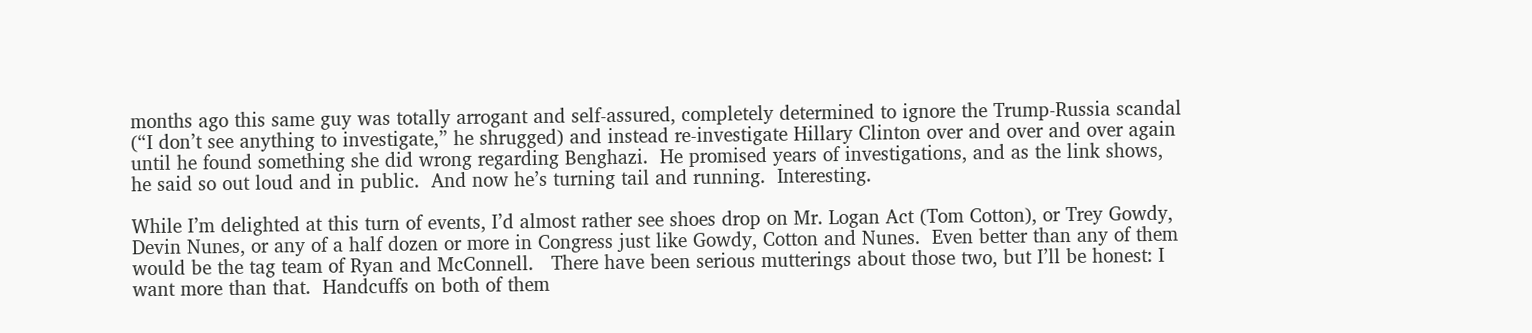months ago this same guy was totally arrogant and self-assured, completely determined to ignore the Trump-Russia scandal (“I don’t see anything to investigate,” he shrugged) and instead re-investigate Hillary Clinton over and over and over again until he found something she did wrong regarding Benghazi.  He promised years of investigations, and as the link shows, he said so out loud and in public.  And now he’s turning tail and running.  Interesting.

While I’m delighted at this turn of events, I’d almost rather see shoes drop on Mr. Logan Act (Tom Cotton), or Trey Gowdy, Devin Nunes, or any of a half dozen or more in Congress just like Gowdy, Cotton and Nunes.  Even better than any of them would be the tag team of Ryan and McConnell.   There have been serious mutterings about those two, but I’ll be honest: I want more than that.  Handcuffs on both of them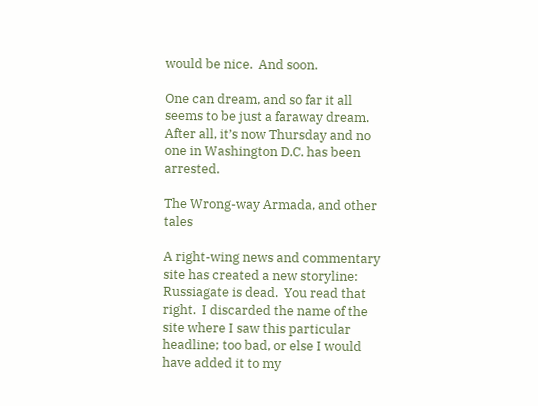would be nice.  And soon.

One can dream, and so far it all seems to be just a faraway dream.  After all, it’s now Thursday and no one in Washington D.C. has been arrested.

The Wrong-way Armada, and other tales

A right-wing news and commentary site has created a new storyline: Russiagate is dead.  You read that right.  I discarded the name of the site where I saw this particular headline; too bad, or else I would have added it to my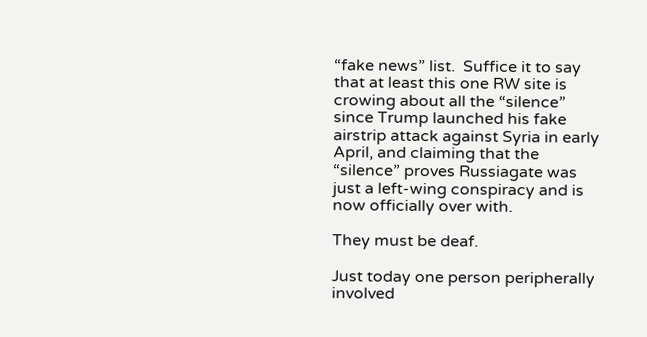“fake news” list.  Suffice it to say that at least this one RW site is crowing about all the “silence” since Trump launched his fake airstrip attack against Syria in early April, and claiming that the “silence” proves Russiagate was just a left-wing conspiracy and is now officially over with.

They must be deaf.

Just today one person peripherally involved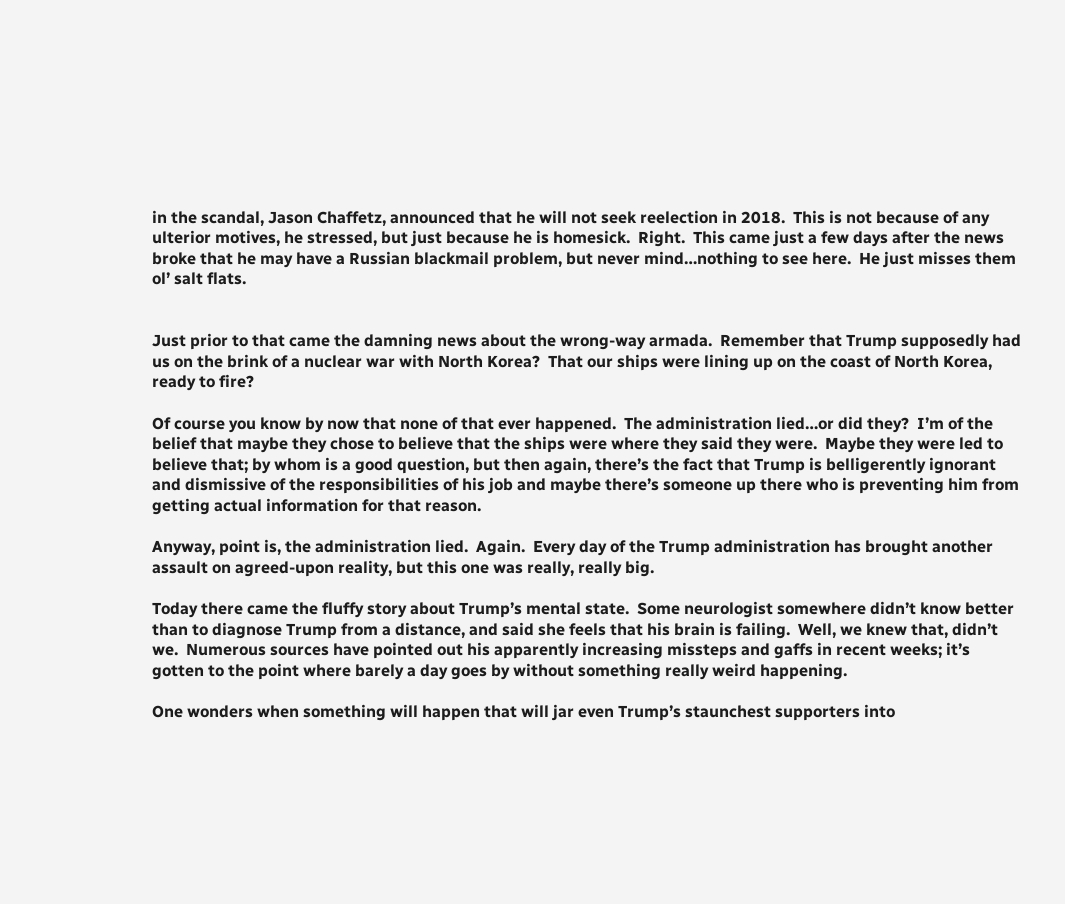in the scandal, Jason Chaffetz, announced that he will not seek reelection in 2018.  This is not because of any ulterior motives, he stressed, but just because he is homesick.  Right.  This came just a few days after the news broke that he may have a Russian blackmail problem, but never mind…nothing to see here.  He just misses them ol’ salt flats.


Just prior to that came the damning news about the wrong-way armada.  Remember that Trump supposedly had us on the brink of a nuclear war with North Korea?  That our ships were lining up on the coast of North Korea, ready to fire?

Of course you know by now that none of that ever happened.  The administration lied…or did they?  I’m of the belief that maybe they chose to believe that the ships were where they said they were.  Maybe they were led to believe that; by whom is a good question, but then again, there’s the fact that Trump is belligerently ignorant and dismissive of the responsibilities of his job and maybe there’s someone up there who is preventing him from getting actual information for that reason.

Anyway, point is, the administration lied.  Again.  Every day of the Trump administration has brought another assault on agreed-upon reality, but this one was really, really big.

Today there came the fluffy story about Trump’s mental state.  Some neurologist somewhere didn’t know better than to diagnose Trump from a distance, and said she feels that his brain is failing.  Well, we knew that, didn’t we.  Numerous sources have pointed out his apparently increasing missteps and gaffs in recent weeks; it’s gotten to the point where barely a day goes by without something really weird happening.

One wonders when something will happen that will jar even Trump’s staunchest supporters into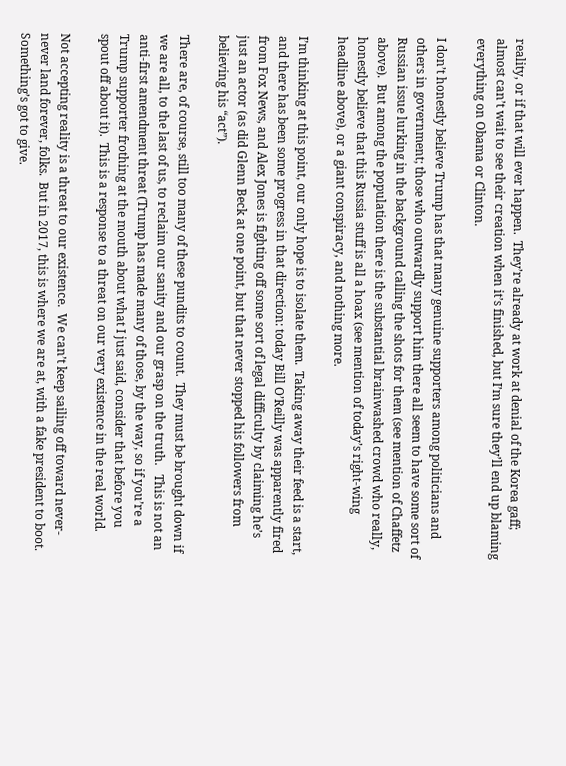reality, or if that will ever happen.  They’re already at work at denial of the Korea gaff; almost can’t wait to see their creation when it’s finished, but I’m sure they’ll end up blaming everything on Obama or Clinton.

I don’t honestly believe Trump has that many genuine supporters among politicians and others in government; those who outwardly support him there all seem to have some sort of Russian issue lurking in the background calling the shots for them (see mention of Chaffetz above).  But among the population there is the substantial brainwashed crowd who really, honestly believe that this Russia stuff is all a hoax (see mention of today’s right-wing headline above), or a giant conspiracy, and nothing more.

I’m thinking at this point, our only hope is to isolate them.  Taking away their feed is a start, and there has been some progress in that direction: today Bill O’Reilly was apparently fired from Fox News, and Alex Jones is fighting off some sort of legal difficulty by claiming he’s just an actor (as did Glenn Beck at one point, but that never stopped his followers from believing his “act”).

There are, of course, still too many of these pundits to count.  They must be brought down if we are all, to the last of us, to reclaim our sanity and our grasp on the truth.   This is not an anti-first amendment threat (Trump has made many of those, by the way, so if you’re a Trump supporter frothing at the mouth about what I just said, consider that before you spout off about it).  This is a response to a threat on our very existence in the real world.

Not accepting reality is a threat to our existence.  We can’t keep sailing off toward never-never land forever, folks.  But in 2017, this is where we are at, with a fake president to boot.  Something’s got to give.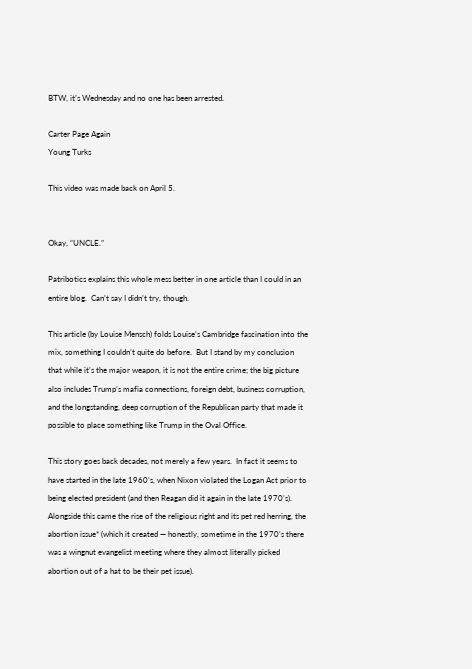BTW, it’s Wednesday and no one has been arrested.

Carter Page Again
Young Turks

This video was made back on April 5.


Okay, “UNCLE.”

Patribotics explains this whole mess better in one article than I could in an entire blog.  Can’t say I didn’t try, though.

This article (by Louise Mensch) folds Louise’s Cambridge fascination into the mix, something I couldn’t quite do before.  But I stand by my conclusion that while it’s the major weapon, it is not the entire crime; the big picture also includes Trump’s mafia connections, foreign debt, business corruption, and the longstanding, deep corruption of the Republican party that made it possible to place something like Trump in the Oval Office.

This story goes back decades, not merely a few years.  In fact it seems to have started in the late 1960’s, when Nixon violated the Logan Act prior to being elected president (and then Reagan did it again in the late 1970’s).  Alongside this came the rise of the religious right and its pet red herring, the abortion issue* (which it created — honestly, sometime in the 1970’s there was a wingnut evangelist meeting where they almost literally picked abortion out of a hat to be their pet issue).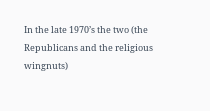In the late 1970’s the two (the Republicans and the religious wingnuts)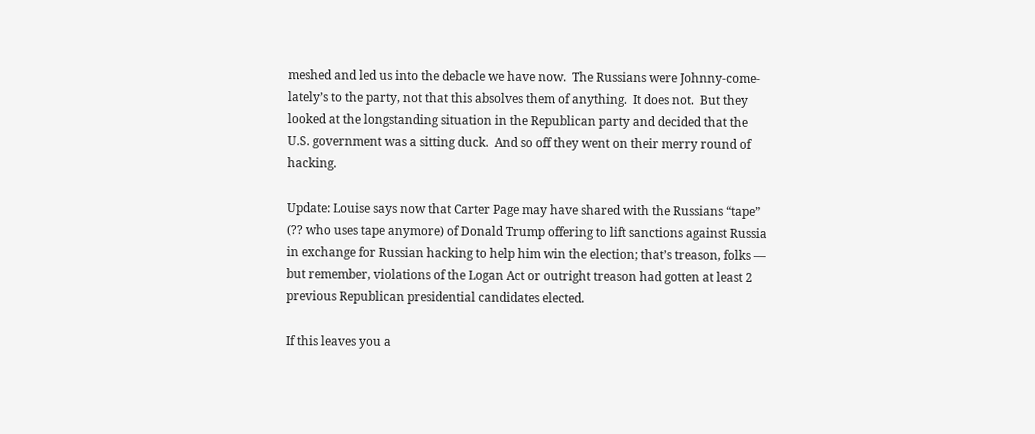meshed and led us into the debacle we have now.  The Russians were Johnny-come-lately’s to the party, not that this absolves them of anything.  It does not.  But they looked at the longstanding situation in the Republican party and decided that the U.S. government was a sitting duck.  And so off they went on their merry round of hacking.

Update: Louise says now that Carter Page may have shared with the Russians “tape” (?? who uses tape anymore) of Donald Trump offering to lift sanctions against Russia in exchange for Russian hacking to help him win the election; that’s treason, folks — but remember, violations of the Logan Act or outright treason had gotten at least 2 previous Republican presidential candidates elected.

If this leaves you a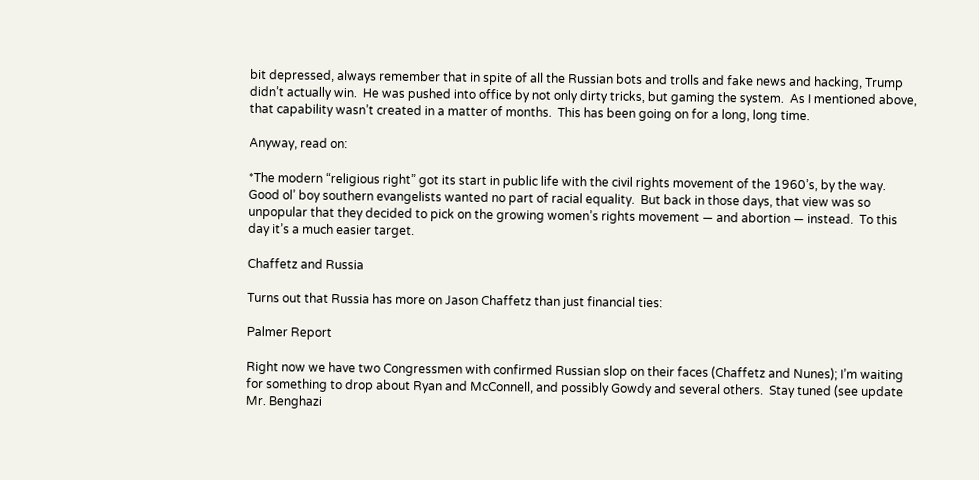bit depressed, always remember that in spite of all the Russian bots and trolls and fake news and hacking, Trump didn’t actually win.  He was pushed into office by not only dirty tricks, but gaming the system.  As I mentioned above, that capability wasn’t created in a matter of months.  This has been going on for a long, long time.

Anyway, read on:

*The modern “religious right” got its start in public life with the civil rights movement of the 1960’s, by the way.  Good ol’ boy southern evangelists wanted no part of racial equality.  But back in those days, that view was so unpopular that they decided to pick on the growing women’s rights movement — and abortion — instead.  To this day it’s a much easier target.

Chaffetz and Russia

Turns out that Russia has more on Jason Chaffetz than just financial ties:

Palmer Report

Right now we have two Congressmen with confirmed Russian slop on their faces (Chaffetz and Nunes); I’m waiting for something to drop about Ryan and McConnell, and possibly Gowdy and several others.  Stay tuned (see update Mr. Benghazi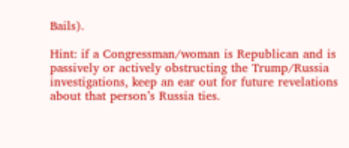Bails).

Hint: if a Congressman/woman is Republican and is passively or actively obstructing the Trump/Russia investigations, keep an ear out for future revelations about that person’s Russia ties.